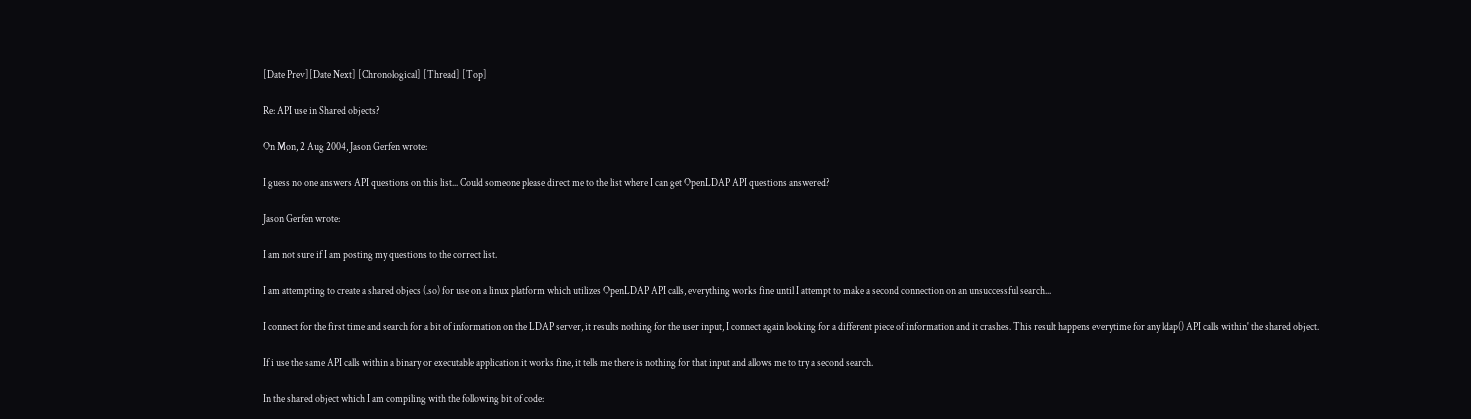[Date Prev][Date Next] [Chronological] [Thread] [Top]

Re: API use in Shared objects?

On Mon, 2 Aug 2004, Jason Gerfen wrote:

I guess no one answers API questions on this list... Could someone please direct me to the list where I can get OpenLDAP API questions answered?

Jason Gerfen wrote:

I am not sure if I am posting my questions to the correct list.

I am attempting to create a shared objecs (.so) for use on a linux platform which utilizes OpenLDAP API calls, everything works fine until I attempt to make a second connection on an unsuccessful search...

I connect for the first time and search for a bit of information on the LDAP server, it results nothing for the user input, I connect again looking for a different piece of information and it crashes. This result happens everytime for any ldap() API calls within' the shared object.

If i use the same API calls within a binary or executable application it works fine, it tells me there is nothing for that input and allows me to try a second search.

In the shared object which I am compiling with the following bit of code: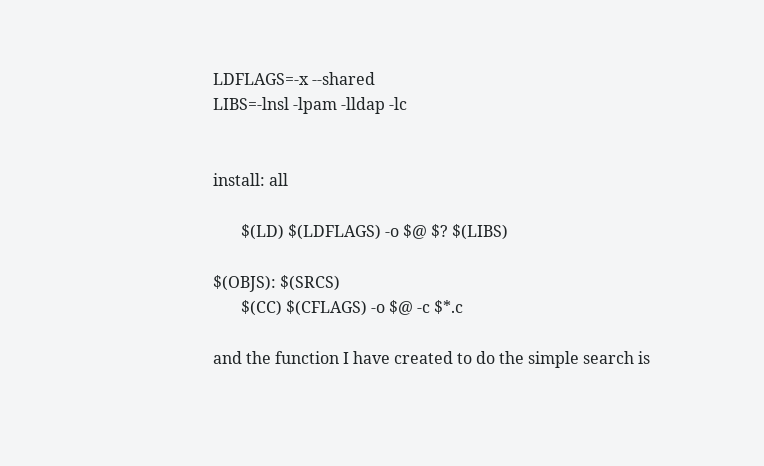LDFLAGS=-x --shared
LIBS=-lnsl -lpam -lldap -lc


install: all

       $(LD) $(LDFLAGS) -o $@ $? $(LIBS)

$(OBJS): $(SRCS)
       $(CC) $(CFLAGS) -o $@ -c $*.c

and the function I have created to do the simple search is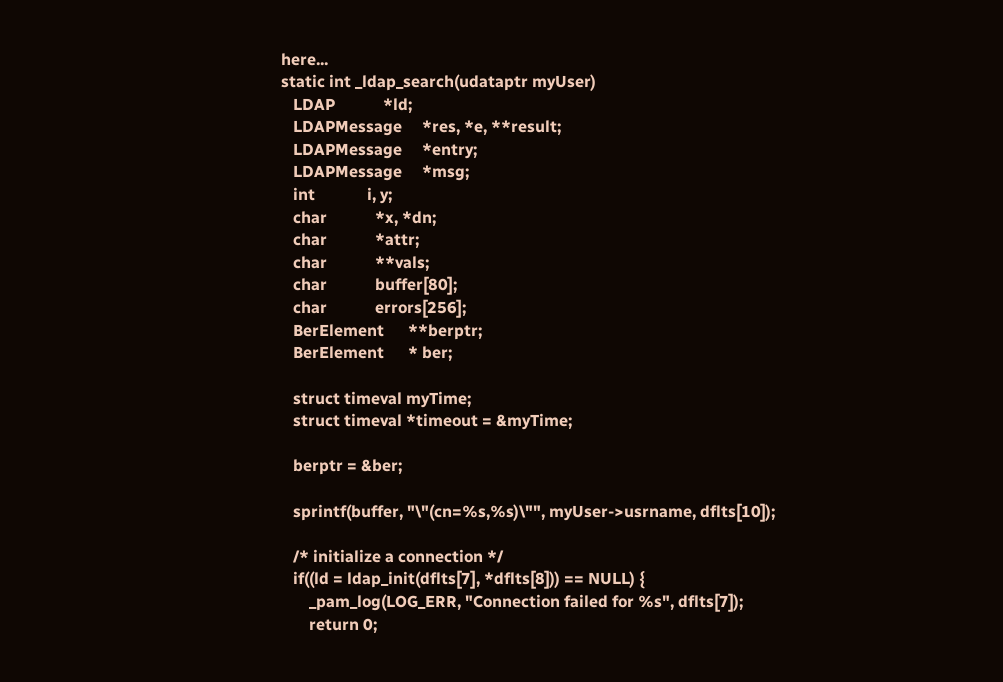here...
static int _ldap_search(udataptr myUser)
   LDAP            *ld;
   LDAPMessage     *res, *e, **result;
   LDAPMessage     *entry;
   LDAPMessage     *msg;
   int             i, y;
   char            *x, *dn;
   char            *attr;
   char            **vals;
   char            buffer[80];
   char            errors[256];
   BerElement      **berptr;
   BerElement      * ber;

   struct timeval myTime;
   struct timeval *timeout = &myTime;

   berptr = &ber;

   sprintf(buffer, "\"(cn=%s,%s)\"", myUser->usrname, dflts[10]);

   /* initialize a connection */
   if((ld = ldap_init(dflts[7], *dflts[8])) == NULL) {
       _pam_log(LOG_ERR, "Connection failed for %s", dflts[7]);
       return 0;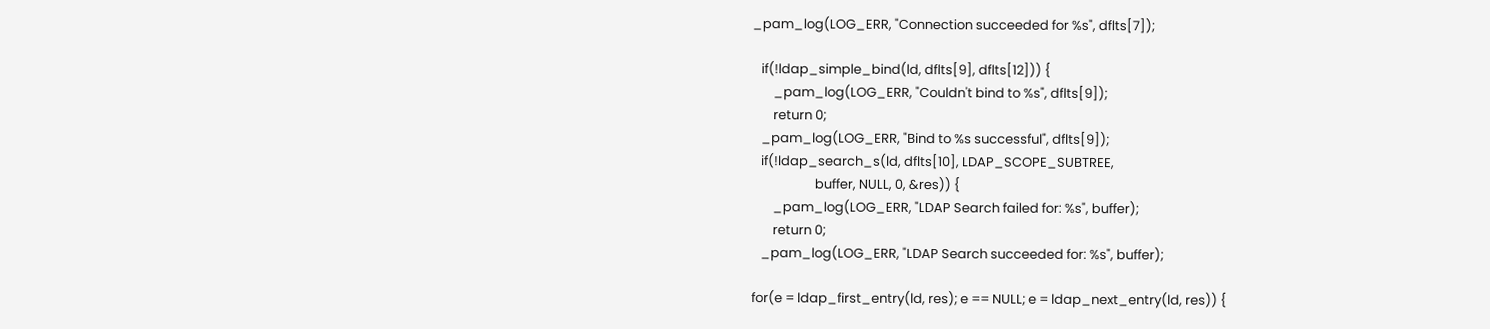_pam_log(LOG_ERR, "Connection succeeded for %s", dflts[7]);

   if(!ldap_simple_bind(ld, dflts[9], dflts[12])) {
       _pam_log(LOG_ERR, "Couldn't bind to %s", dflts[9]);
       return 0;
   _pam_log(LOG_ERR, "Bind to %s successful", dflts[9]);
   if(!ldap_search_s(ld, dflts[10], LDAP_SCOPE_SUBTREE,
                     buffer, NULL, 0, &res)) {
       _pam_log(LOG_ERR, "LDAP Search failed for: %s", buffer);
       return 0;
   _pam_log(LOG_ERR, "LDAP Search succeeded for: %s", buffer);

for(e = ldap_first_entry(ld, res); e == NULL; e = ldap_next_entry(ld, res)) {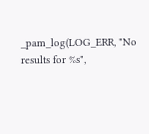_pam_log(LOG_ERR, "No results for %s",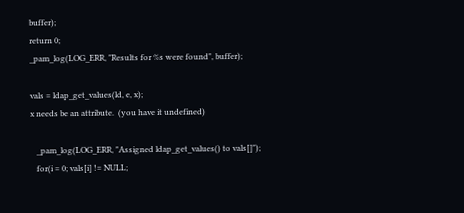buffer);
return 0;
_pam_log(LOG_ERR, "Results for %s were found", buffer);

vals = ldap_get_values(ld, e, x);
x needs be an attribute.  (you have it undefined)

   _pam_log(LOG_ERR, "Assigned ldap_get_values() to vals[]");
   for(i = 0; vals[i] != NULL;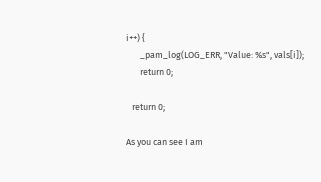i++) {
       _pam_log(LOG_ERR, "Value: %s", vals[i]);
       return 0;

   return 0;

As you can see I am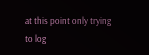at this point only trying to log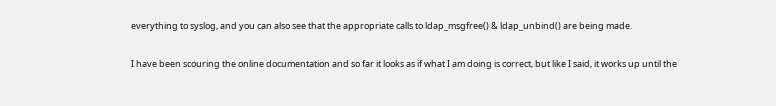everything to syslog, and you can also see that the appropriate calls to ldap_msgfree() & ldap_unbind() are being made.

I have been scouring the online documentation and so far it looks as if what I am doing is correct, but like I said, it works up until the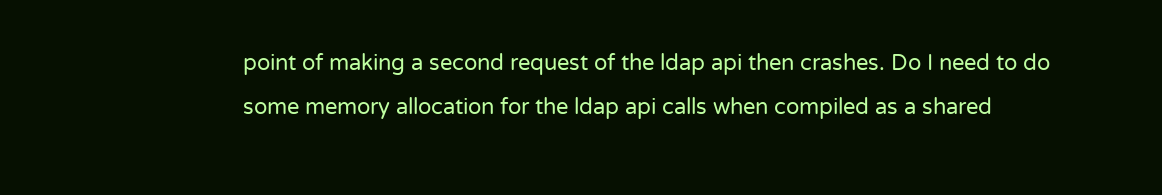point of making a second request of the ldap api then crashes. Do I need to do some memory allocation for the ldap api calls when compiled as a shared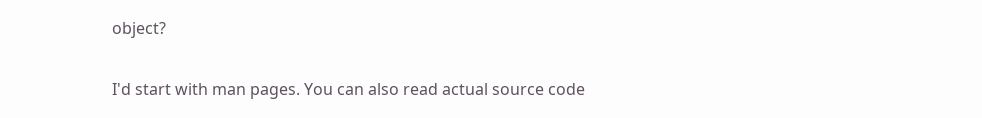object?

I'd start with man pages. You can also read actual source code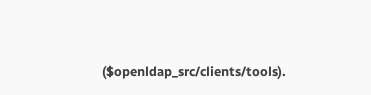($openldap_src/clients/tools).